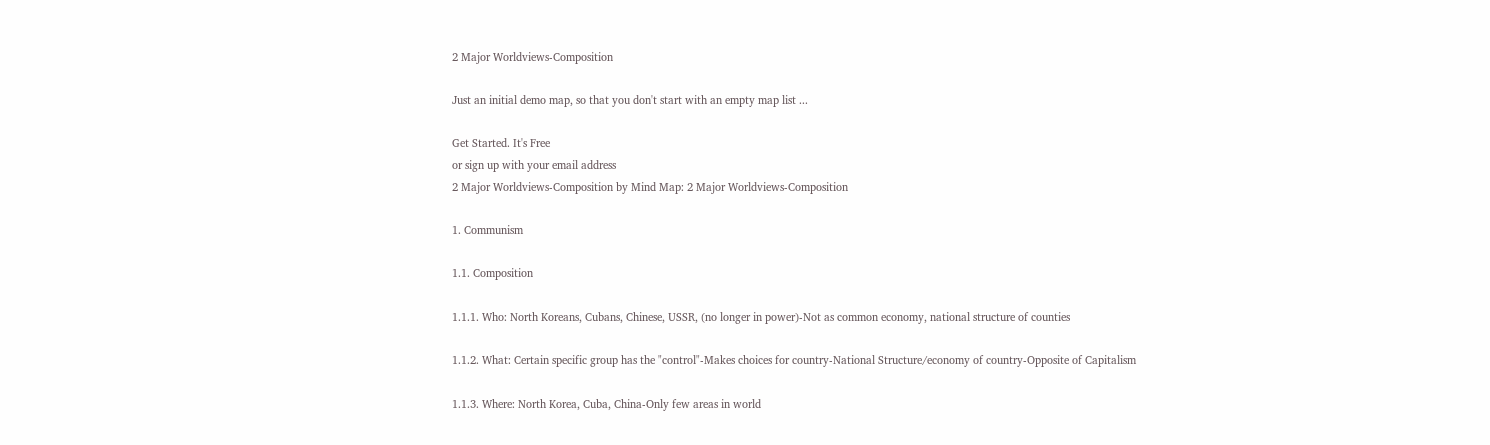2 Major Worldviews-Composition

Just an initial demo map, so that you don't start with an empty map list ...

Get Started. It's Free
or sign up with your email address
2 Major Worldviews-Composition by Mind Map: 2 Major Worldviews-Composition

1. Communism

1.1. Composition

1.1.1. Who: North Koreans, Cubans, Chinese, USSR, (no longer in power)-Not as common economy, national structure of counties

1.1.2. What: Certain specific group has the "control"-Makes choices for country-National Structure/economy of country-Opposite of Capitalism

1.1.3. Where: North Korea, Cuba, China-Only few areas in world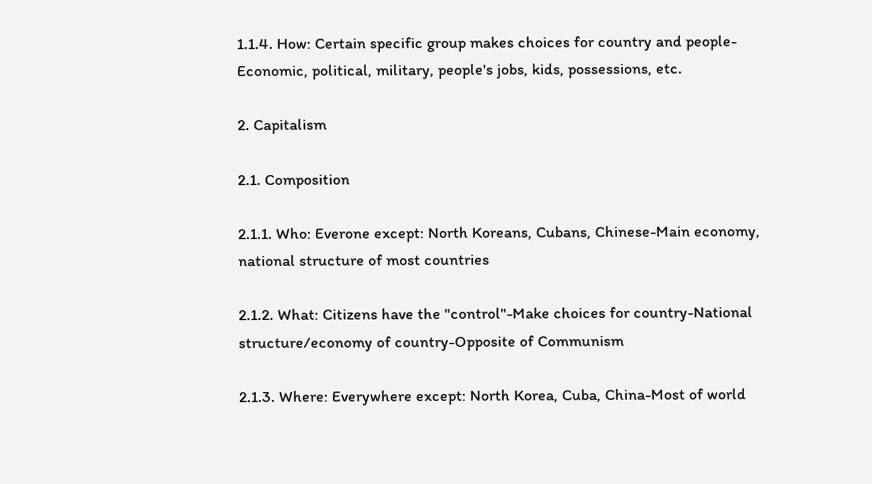1.1.4. How: Certain specific group makes choices for country and people-Economic, political, military, people's jobs, kids, possessions, etc.

2. Capitalism

2.1. Composition

2.1.1. Who: Everone except: North Koreans, Cubans, Chinese-Main economy, national structure of most countries

2.1.2. What: Citizens have the "control"-Make choices for country-National structure/economy of country-Opposite of Communism

2.1.3. Where: Everywhere except: North Korea, Cuba, China-Most of world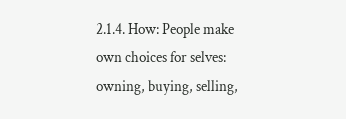2.1.4. How: People make own choices for selves: owning, buying, selling,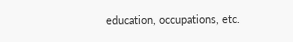education, occupations, etc.